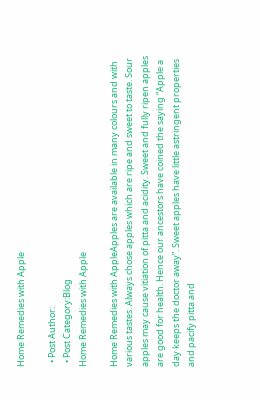Home Remedies with Apple

  • Post Author:
  • Post Category:Blog
Home Remedies with Apple

Home Remedies with AppleApples are available in many colours and with various tastes. Always chose apples which are ripe and sweet to taste. Sour apples may cause vitiation of pitta and acidity. Sweet and fully ripen apples are good for health. Hence our ancestors have coined the saying “Apple a day keeps the doctor away”. Sweet apples have little astringent properties and pacify pitta and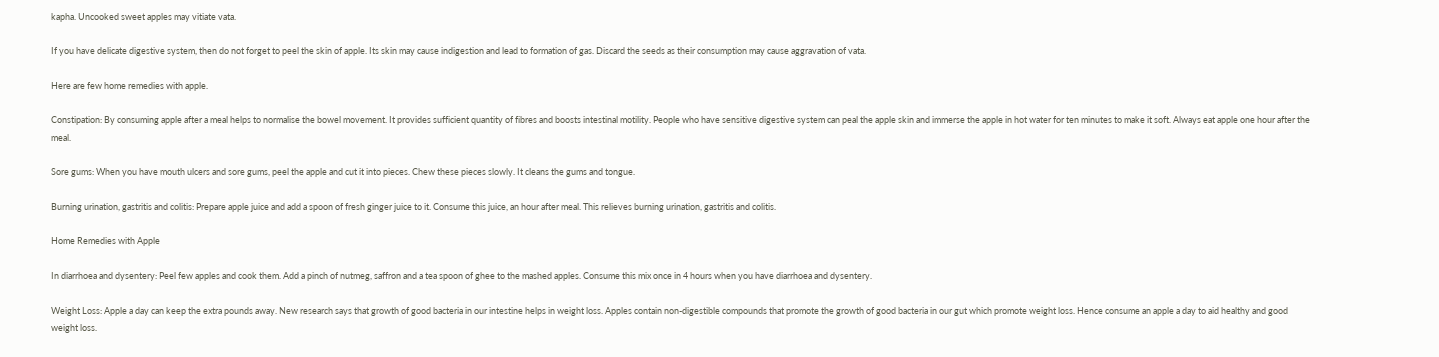kapha. Uncooked sweet apples may vitiate vata.

If you have delicate digestive system, then do not forget to peel the skin of apple. Its skin may cause indigestion and lead to formation of gas. Discard the seeds as their consumption may cause aggravation of vata.

Here are few home remedies with apple.

Constipation: By consuming apple after a meal helps to normalise the bowel movement. It provides sufficient quantity of fibres and boosts intestinal motility. People who have sensitive digestive system can peal the apple skin and immerse the apple in hot water for ten minutes to make it soft. Always eat apple one hour after the meal.

Sore gums: When you have mouth ulcers and sore gums, peel the apple and cut it into pieces. Chew these pieces slowly. It cleans the gums and tongue.

Burning urination, gastritis and colitis: Prepare apple juice and add a spoon of fresh ginger juice to it. Consume this juice, an hour after meal. This relieves burning urination, gastritis and colitis.

Home Remedies with Apple

In diarrhoea and dysentery: Peel few apples and cook them. Add a pinch of nutmeg, saffron and a tea spoon of ghee to the mashed apples. Consume this mix once in 4 hours when you have diarrhoea and dysentery.

Weight Loss: Apple a day can keep the extra pounds away. New research says that growth of good bacteria in our intestine helps in weight loss. Apples contain non-digestible compounds that promote the growth of good bacteria in our gut which promote weight loss. Hence consume an apple a day to aid healthy and good weight loss.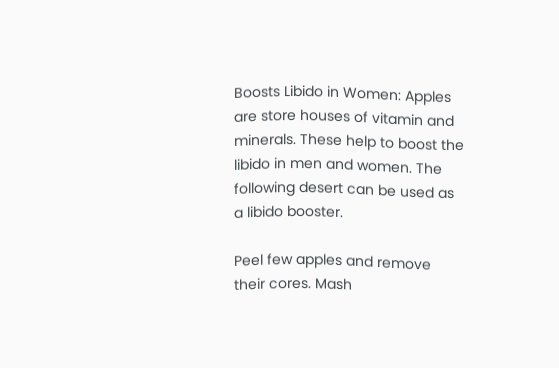Boosts Libido in Women: Apples are store houses of vitamin and minerals. These help to boost the libido in men and women. The following desert can be used as a libido booster.

Peel few apples and remove their cores. Mash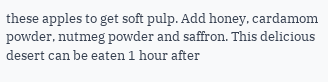these apples to get soft pulp. Add honey, cardamom powder, nutmeg powder and saffron. This delicious desert can be eaten 1 hour after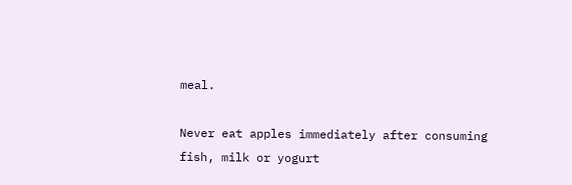meal.

Never eat apples immediately after consuming fish, milk or yogurt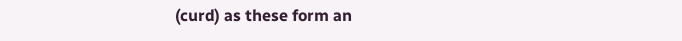(curd) as these form an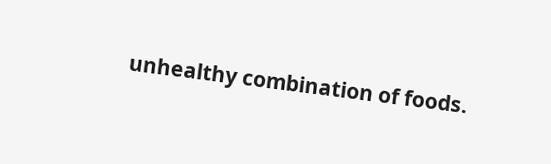unhealthy combination of foods.